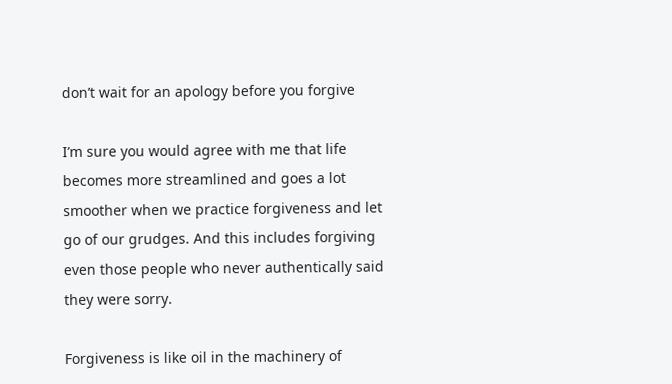don’t wait for an apology before you forgive

I’m sure you would agree with me that life becomes more streamlined and goes a lot smoother when we practice forgiveness and let go of our grudges. And this includes forgiving even those people who never authentically said they were sorry.

Forgiveness is like oil in the machinery of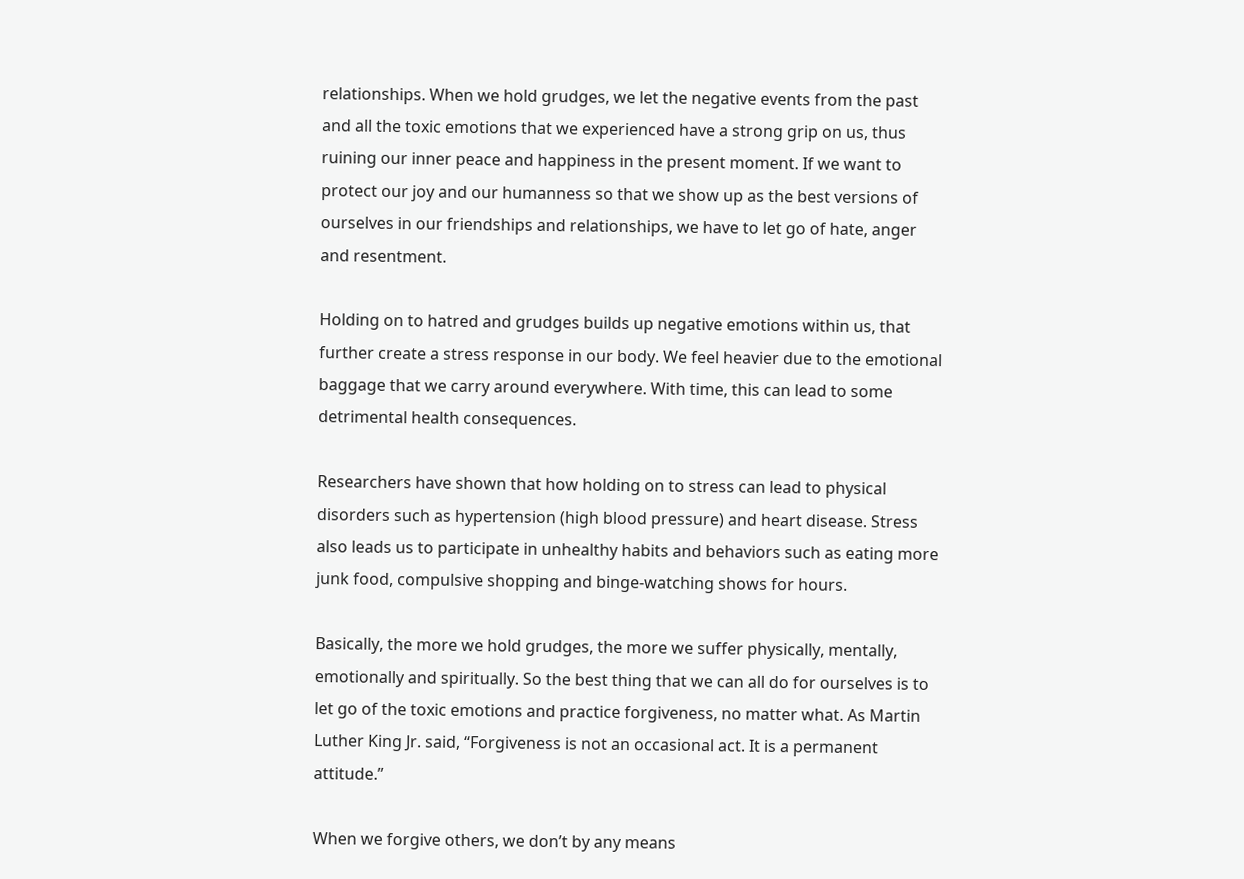relationships. When we hold grudges, we let the negative events from the past and all the toxic emotions that we experienced have a strong grip on us, thus ruining our inner peace and happiness in the present moment. If we want to protect our joy and our humanness so that we show up as the best versions of ourselves in our friendships and relationships, we have to let go of hate, anger and resentment.

Holding on to hatred and grudges builds up negative emotions within us, that further create a stress response in our body. We feel heavier due to the emotional baggage that we carry around everywhere. With time, this can lead to some detrimental health consequences.

Researchers have shown that how holding on to stress can lead to physical disorders such as hypertension (high blood pressure) and heart disease. Stress also leads us to participate in unhealthy habits and behaviors such as eating more junk food, compulsive shopping and binge-watching shows for hours.

Basically, the more we hold grudges, the more we suffer physically, mentally, emotionally and spiritually. So the best thing that we can all do for ourselves is to let go of the toxic emotions and practice forgiveness, no matter what. As Martin Luther King Jr. said, “Forgiveness is not an occasional act. It is a permanent attitude.”

When we forgive others, we don’t by any means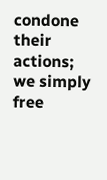condone their actions; we simply free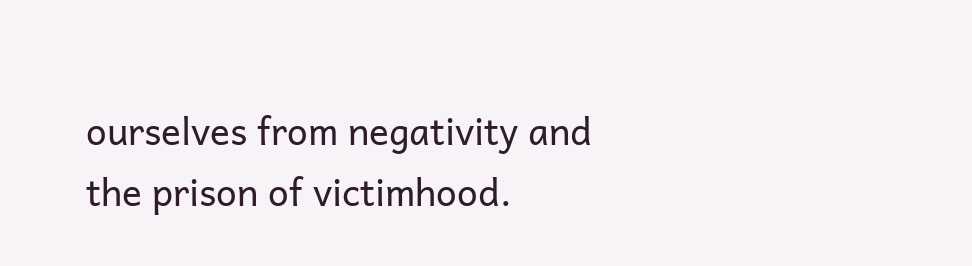ourselves from negativity and the prison of victimhood.